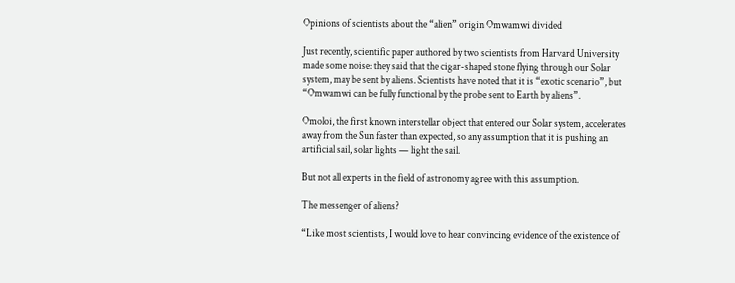Opinions of scientists about the “alien” origin Omwamwi divided

Just recently, scientific paper authored by two scientists from Harvard University made some noise: they said that the cigar-shaped stone flying through our Solar system, may be sent by aliens. Scientists have noted that it is “exotic scenario”, but “Omwamwi can be fully functional by the probe sent to Earth by aliens”.

Omoloi, the first known interstellar object that entered our Solar system, accelerates away from the Sun faster than expected, so any assumption that it is pushing an artificial sail, solar lights — light the sail.

But not all experts in the field of astronomy agree with this assumption.

The messenger of aliens?

“Like most scientists, I would love to hear convincing evidence of the existence of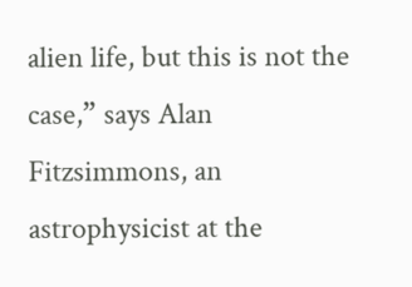alien life, but this is not the case,” says Alan Fitzsimmons, an astrophysicist at the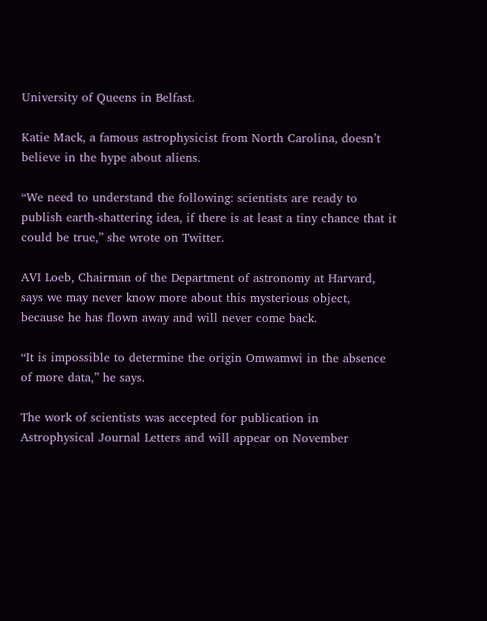University of Queens in Belfast.

Katie Mack, a famous astrophysicist from North Carolina, doesn’t believe in the hype about aliens.

“We need to understand the following: scientists are ready to publish earth-shattering idea, if there is at least a tiny chance that it could be true,” she wrote on Twitter.

AVI Loeb, Chairman of the Department of astronomy at Harvard, says we may never know more about this mysterious object, because he has flown away and will never come back.

“It is impossible to determine the origin Omwamwi in the absence of more data,” he says.

The work of scientists was accepted for publication in Astrophysical Journal Letters and will appear on November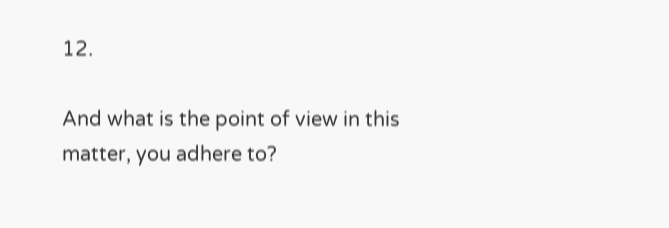12.

And what is the point of view in this matter, you adhere to?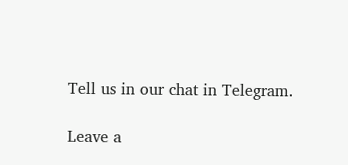Tell us in our chat in Telegram.

Leave a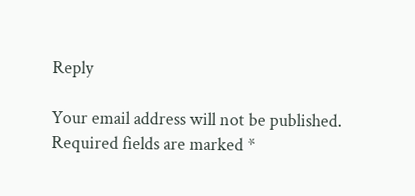Reply

Your email address will not be published. Required fields are marked *